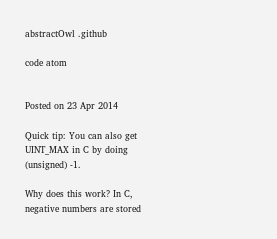abstractOwl .github

code atom


Posted on 23 Apr 2014

Quick tip: You can also get UINT_MAX in C by doing (unsigned) -1.

Why does this work? In C, negative numbers are stored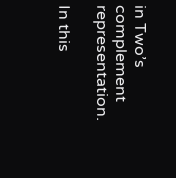in Two’s complement representation.

In this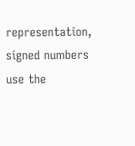representation, signed numbers use the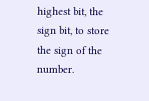highest bit, the sign bit, to store the sign of the number.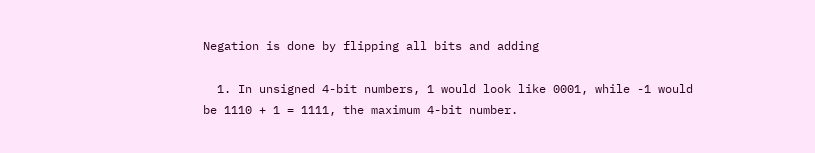Negation is done by flipping all bits and adding

  1. In unsigned 4-bit numbers, 1 would look like 0001, while -1 would be 1110 + 1 = 1111, the maximum 4-bit number.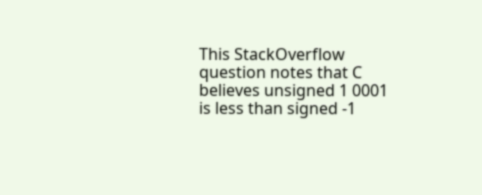This StackOverflow question notes that C believes unsigned 1 0001 is less than signed -1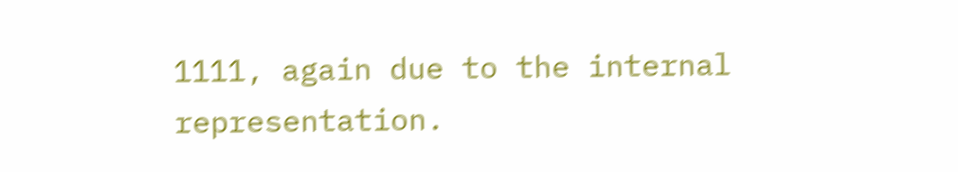1111, again due to the internal representation.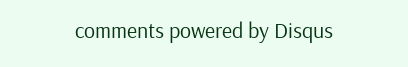comments powered by Disqus